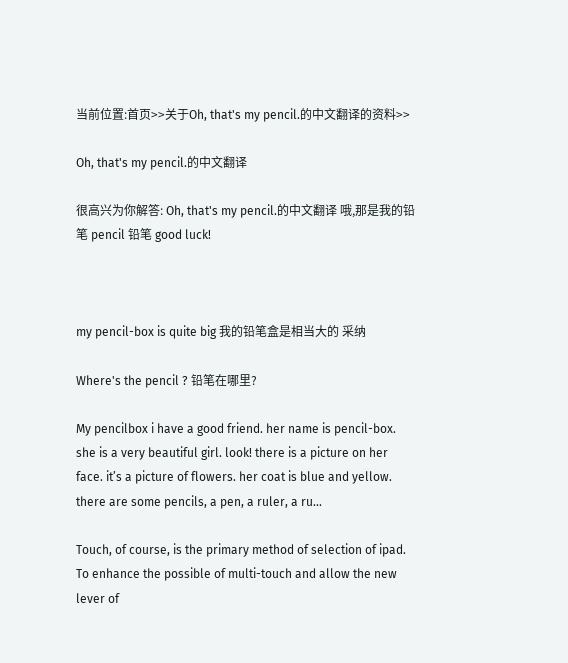当前位置:首页>>关于Oh, that's my pencil.的中文翻译的资料>>

Oh, that's my pencil.的中文翻译

很高兴为你解答: Oh, that's my pencil.的中文翻译 哦,那是我的铅笔 pencil 铅笔 good luck!



my pencil-box is quite big 我的铅笔盒是相当大的 采纳

Where's the pencil ? 铅笔在哪里?

My pencilbox i have a good friend. her name is pencil-box. she is a very beautiful girl. look! there is a picture on her face. it’s a picture of flowers. her coat is blue and yellow. there are some pencils, a pen, a ruler, a ru...

Touch, of course, is the primary method of selection of ipad. To enhance the possible of multi-touch and allow the new lever of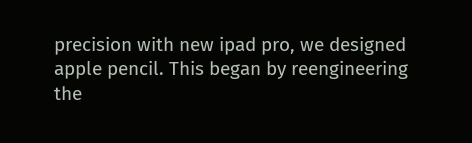precision with new ipad pro, we designed apple pencil. This began by reengineering the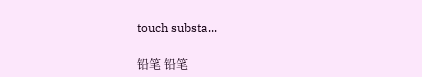touch substa...

铅笔 铅笔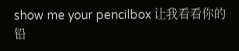show me your pencilbox 让我看看你的铅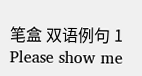笔盒 双语例句 1 Please show me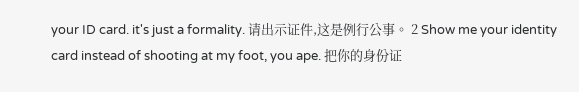your ID card. it's just a formality. 请出示证件,这是例行公事。 2 Show me your identity card instead of shooting at my foot, you ape. 把你的身份证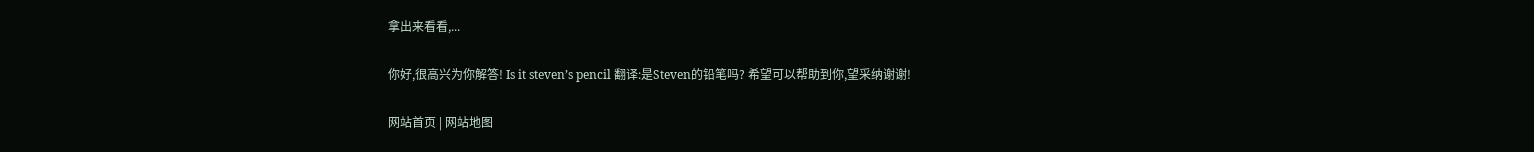拿出来看看,...

你好,很高兴为你解答! Is it steven’s pencil 翻译:是Steven的铅笔吗? 希望可以帮助到你,望采纳谢谢!

网站首页 | 网站地图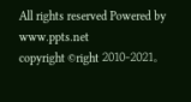All rights reserved Powered by www.ppts.net
copyright ©right 2010-2021。